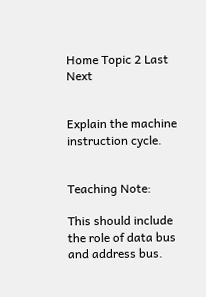Home Topic 2 Last Next


Explain the machine instruction cycle.


Teaching Note:

This should include the role of data bus and address bus.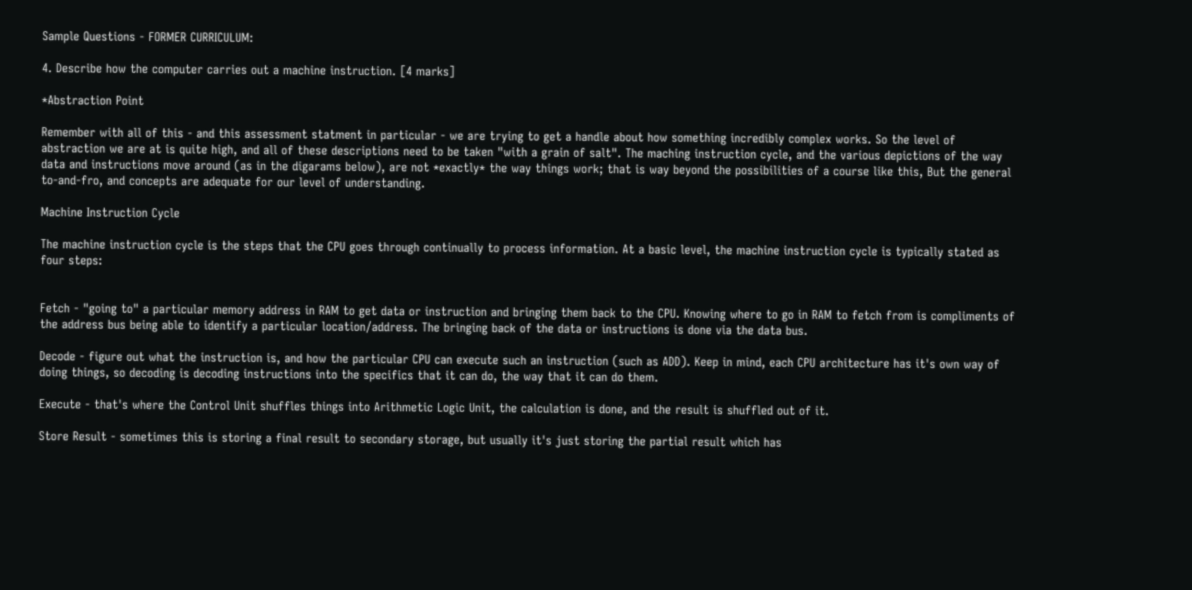Sample Questions - FORMER CURRICULUM:

4. Describe how the computer carries out a machine instruction. [4 marks]

*Abstraction Point

Remember with all of this - and this assessment statment in particular - we are trying to get a handle about how something incredibly complex works. So the level of abstraction we are at is quite high, and all of these descriptions need to be taken "with a grain of salt". The maching instruction cycle, and the various depictions of the way data and instructions move around (as in the digarams below), are not *exactly* the way things work; that is way beyond the possibilities of a course like this, But the general to-and-fro, and concepts are adequate for our level of understanding.

Machine Instruction Cycle

The machine instruction cycle is the steps that the CPU goes through continually to process information. At a basic level, the machine instruction cycle is typically stated as four steps:


Fetch - "going to" a particular memory address in RAM to get data or instruction and bringing them back to the CPU. Knowing where to go in RAM to fetch from is compliments of the address bus being able to identify a particular location/address. The bringing back of the data or instructions is done via the data bus.

Decode - figure out what the instruction is, and how the particular CPU can execute such an instruction (such as ADD). Keep in mind, each CPU architecture has it's own way of doing things, so decoding is decoding instructions into the specifics that it can do, the way that it can do them.

Execute - that's where the Control Unit shuffles things into Arithmetic Logic Unit, the calculation is done, and the result is shuffled out of it.

Store Result - sometimes this is storing a final result to secondary storage, but usually it's just storing the partial result which has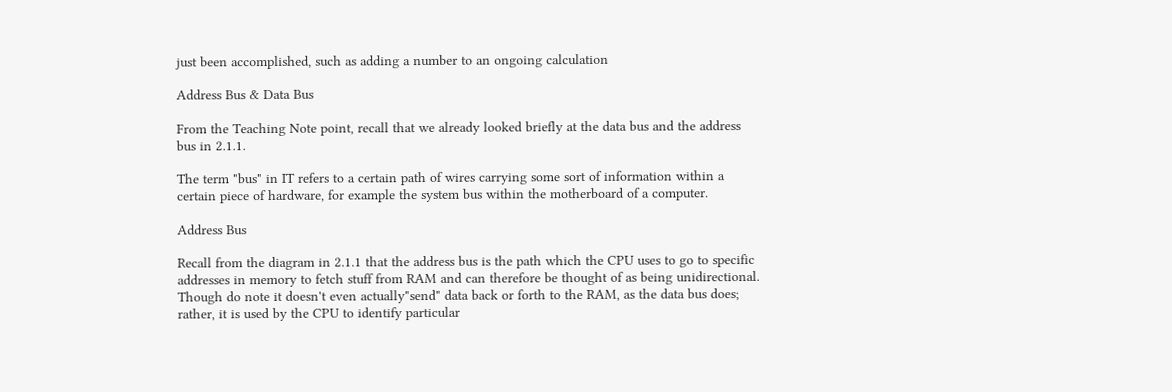just been accomplished, such as adding a number to an ongoing calculation

Address Bus & Data Bus

From the Teaching Note point, recall that we already looked briefly at the data bus and the address bus in 2.1.1.

The term "bus" in IT refers to a certain path of wires carrying some sort of information within a certain piece of hardware, for example the system bus within the motherboard of a computer.

Address Bus

Recall from the diagram in 2.1.1 that the address bus is the path which the CPU uses to go to specific addresses in memory to fetch stuff from RAM and can therefore be thought of as being unidirectional. Though do note it doesn't even actually"send" data back or forth to the RAM, as the data bus does; rather, it is used by the CPU to identify particular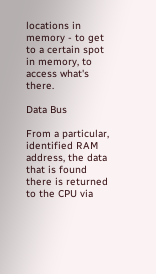locations in memory - to get to a certain spot in memory, to access what's there.

Data Bus

From a particular, identified RAM address, the data that is found there is returned to the CPU via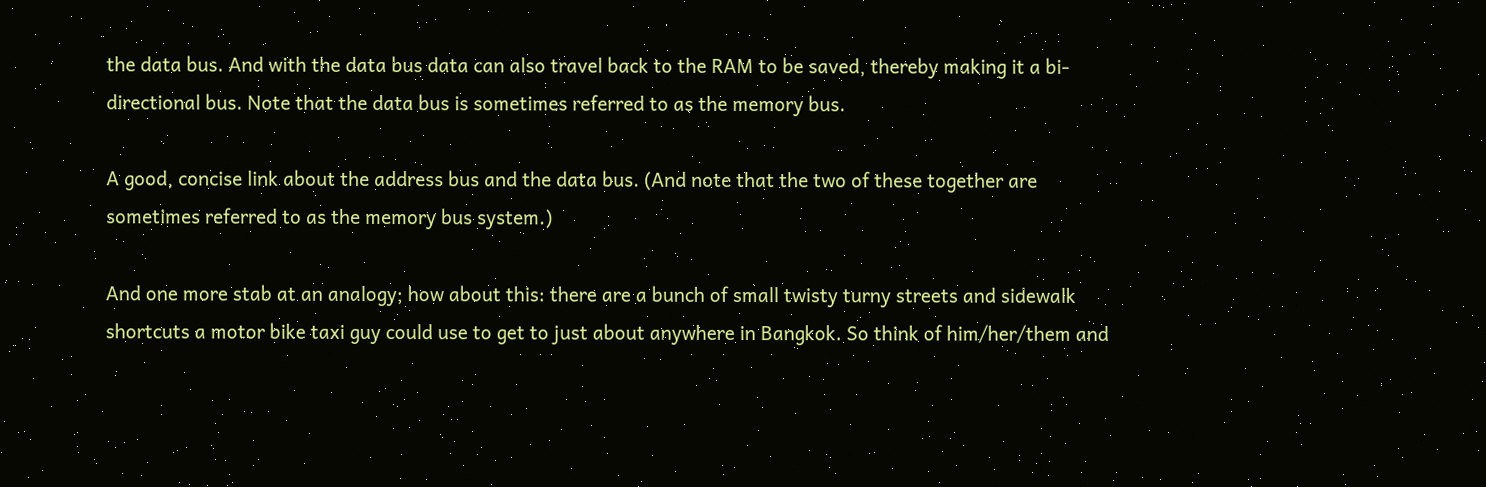the data bus. And with the data bus data can also travel back to the RAM to be saved, thereby making it a bi-directional bus. Note that the data bus is sometimes referred to as the memory bus.

A good, concise link about the address bus and the data bus. (And note that the two of these together are sometimes referred to as the memory bus system.)

And one more stab at an analogy; how about this: there are a bunch of small twisty turny streets and sidewalk shortcuts a motor bike taxi guy could use to get to just about anywhere in Bangkok. So think of him/her/them and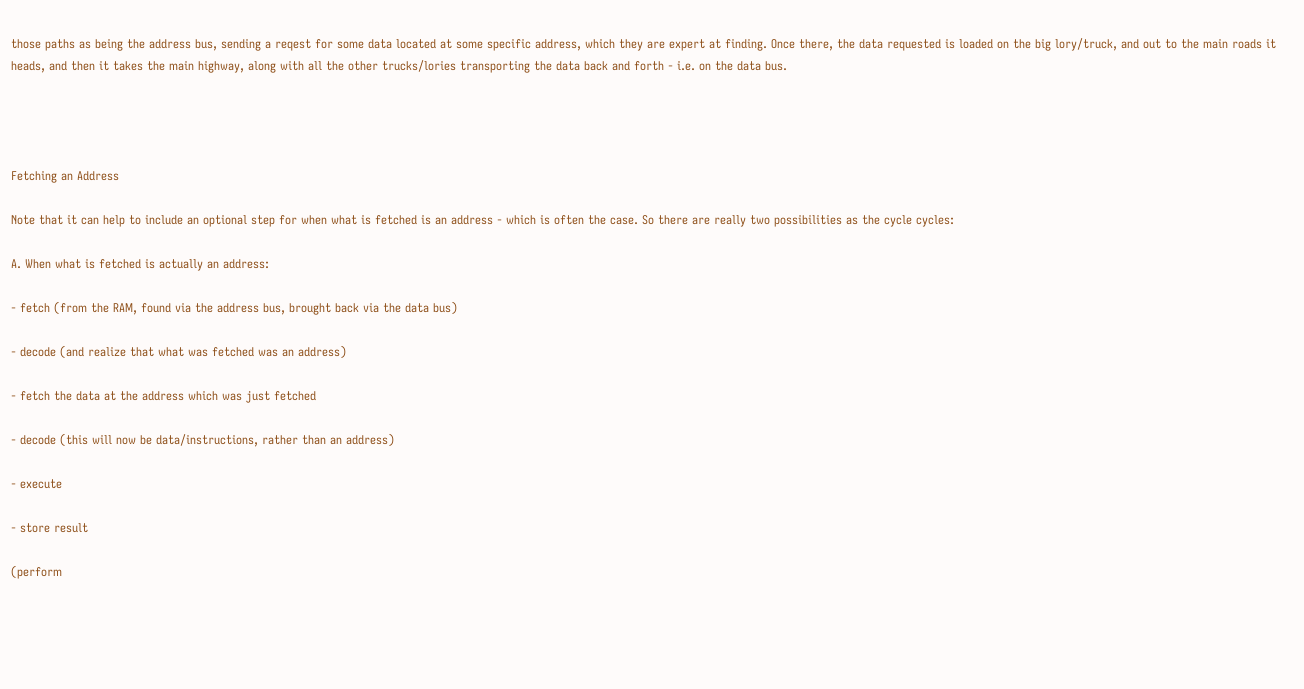those paths as being the address bus, sending a reqest for some data located at some specific address, which they are expert at finding. Once there, the data requested is loaded on the big lory/truck, and out to the main roads it heads, and then it takes the main highway, along with all the other trucks/lories transporting the data back and forth - i.e. on the data bus.




Fetching an Address

Note that it can help to include an optional step for when what is fetched is an address - which is often the case. So there are really two possibilities as the cycle cycles:

A. When what is fetched is actually an address:

- fetch (from the RAM, found via the address bus, brought back via the data bus)

- decode (and realize that what was fetched was an address)

- fetch the data at the address which was just fetched

- decode (this will now be data/instructions, rather than an address)

- execute

- store result

(perform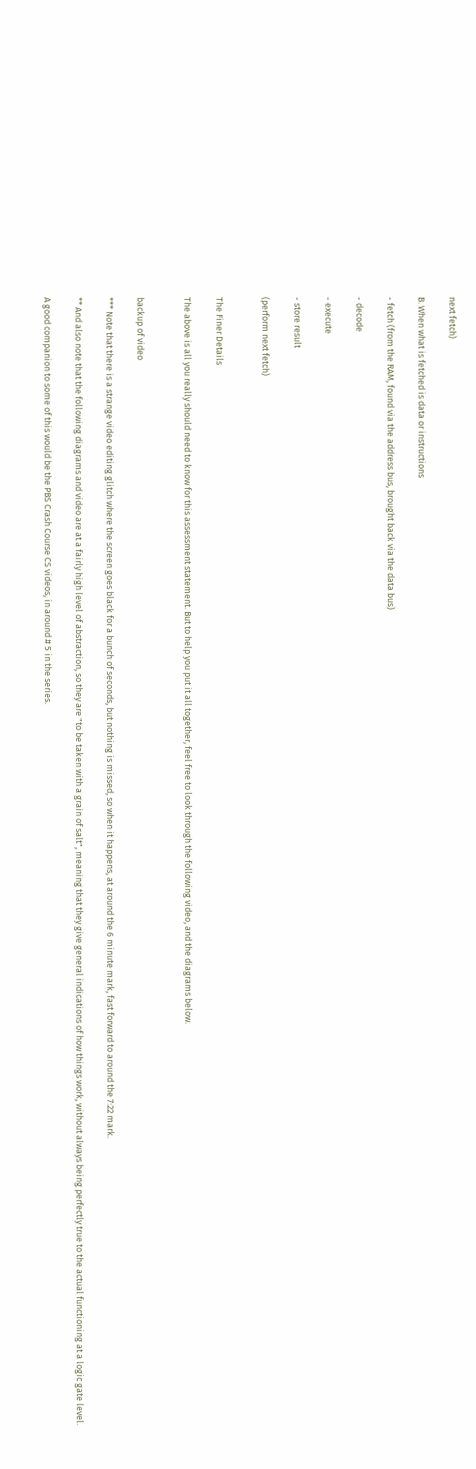next fetch)

B. When what is fetched is data or instructions

- fetch (from the RAM, found via the address bus, brought back via the data bus)

- decode

- execute

- store result

(perform next fetch)


The Finer Details

The above is all you really should need to know for this assessment statement. But to help you put it all together, feel free to look through the following video, and the diagrams below.


backup of video

*** Note that there is a strange video editing glitch where the screen goes black for a bunch of seconds, but nothing is missed, so when it happens, at around the 6 minute mark, fast forward to around the 7:22 mark.

** And also note that the following diagrams and video are at a fairly high level of abstraction, so they are "to be taken with a grain of salt", meaning that they give general indications of how things work, without always being perfectly true to the actual functioning at a logic gate level.

A good companion to some of this would be the PBS Crash Course CS videos, in around # 5 in the series.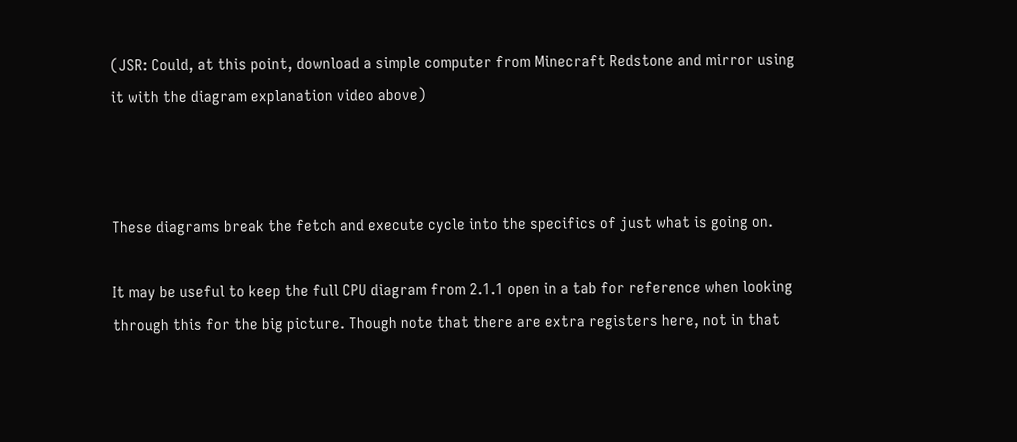(JSR: Could, at this point, download a simple computer from Minecraft Redstone and mirror using it with the diagram explanation video above)



These diagrams break the fetch and execute cycle into the specifics of just what is going on.

It may be useful to keep the full CPU diagram from 2.1.1 open in a tab for reference when looking through this for the big picture. Though note that there are extra registers here, not in that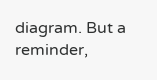diagram. But a reminder,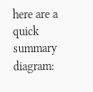here are a quick summary diagram: